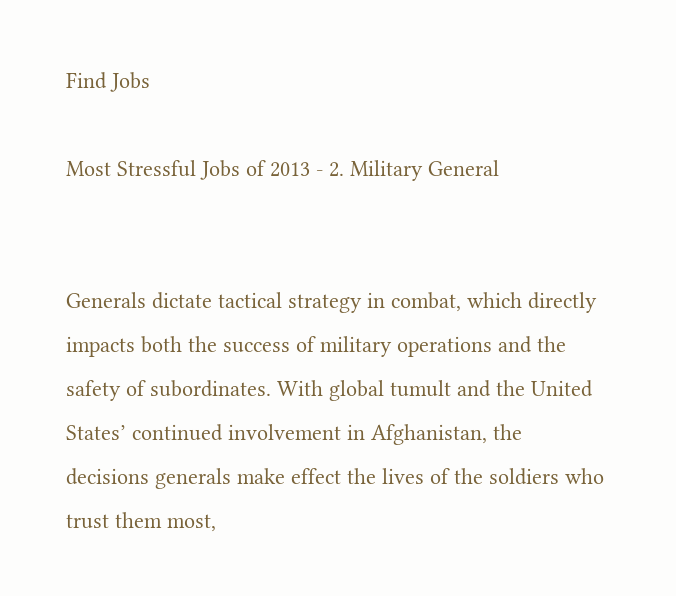Find Jobs

Most Stressful Jobs of 2013 - 2. Military General


Generals dictate tactical strategy in combat, which directly impacts both the success of military operations and the safety of subordinates. With global tumult and the United States’ continued involvement in Afghanistan, the decisions generals make effect the lives of the soldiers who trust them most,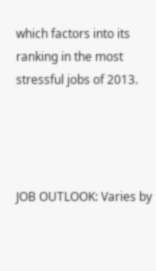which factors into its ranking in the most stressful jobs of 2013.




JOB OUTLOOK: Varies by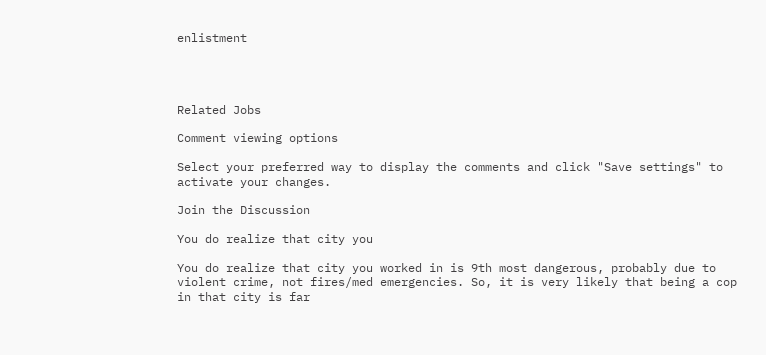enlistment




Related Jobs

Comment viewing options

Select your preferred way to display the comments and click "Save settings" to activate your changes.

Join the Discussion

You do realize that city you

You do realize that city you worked in is 9th most dangerous, probably due to violent crime, not fires/med emergencies. So, it is very likely that being a cop in that city is far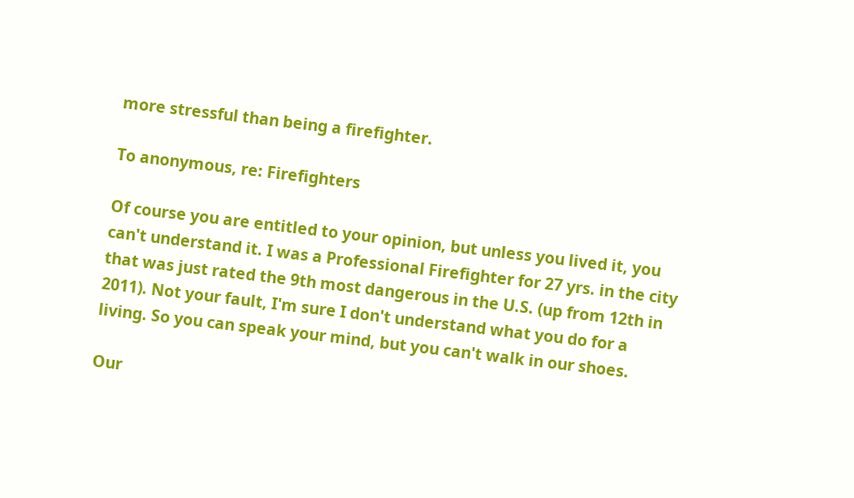more stressful than being a firefighter.

To anonymous, re: Firefighters

Of course you are entitled to your opinion, but unless you lived it, you can't understand it. I was a Professional Firefighter for 27 yrs. in the city that was just rated the 9th most dangerous in the U.S. (up from 12th in 2011). Not your fault, I'm sure I don't understand what you do for a living. So you can speak your mind, but you can't walk in our shoes.

Our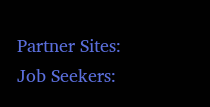Partner Sites:
Job Seekers: